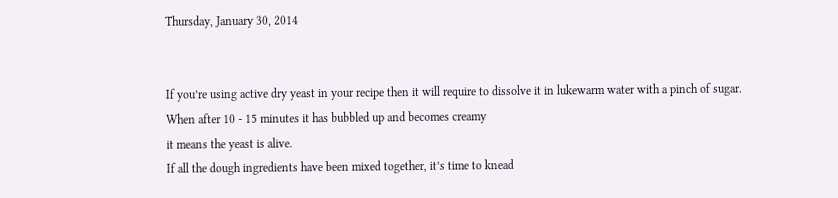Thursday, January 30, 2014


If you’re using active dry yeast in your recipe then it will require to dissolve it in lukewarm water with a pinch of sugar.
When after 10 - 15 minutes it has bubbled up and becomes creamy
it means the yeast is alive.
If all the dough ingredients have been mixed together, it’s time to knead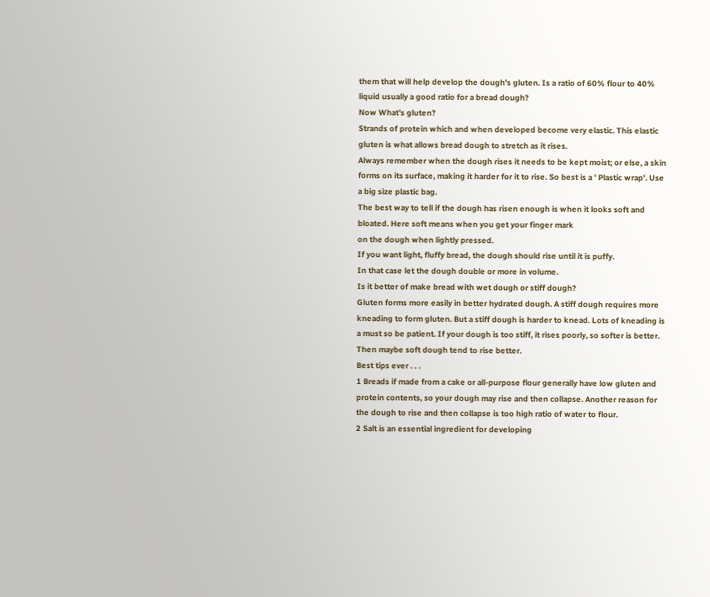them that will help develop the dough’s gluten. Is a ratio of 60% flour to 40% liquid usually a good ratio for a bread dough?
Now What’s gluten?
Strands of protein which and when developed become very elastic. This elastic gluten is what allows bread dough to stretch as it rises.
Always remember when the dough rises it needs to be kept moist; or else, a skin forms on its surface, making it harder for it to rise. So best is a ' Plastic wrap'. Use a big size plastic bag.
The best way to tell if the dough has risen enough is when it looks soft and bloated. Here soft means when you get your finger mark
on the dough when lightly pressed.
If you want light, fluffy bread, the dough should rise until it is puffy.
In that case let the dough double or more in volume.
Is it better of make bread with wet dough or stiff dough?
Gluten forms more easily in better hydrated dough. A stiff dough requires more kneading to form gluten. But a stiff dough is harder to knead. Lots of kneading is a must so be patient. If your dough is too stiff, it rises poorly, so softer is better. Then maybe soft dough tend to rise better.
Best tips ever . . .
1 Breads if made from a cake or all-purpose flour generally have low gluten and protein contents, so your dough may rise and then collapse. Another reason for the dough to rise and then collapse is too high ratio of water to flour.
2 Salt is an essential ingredient for developing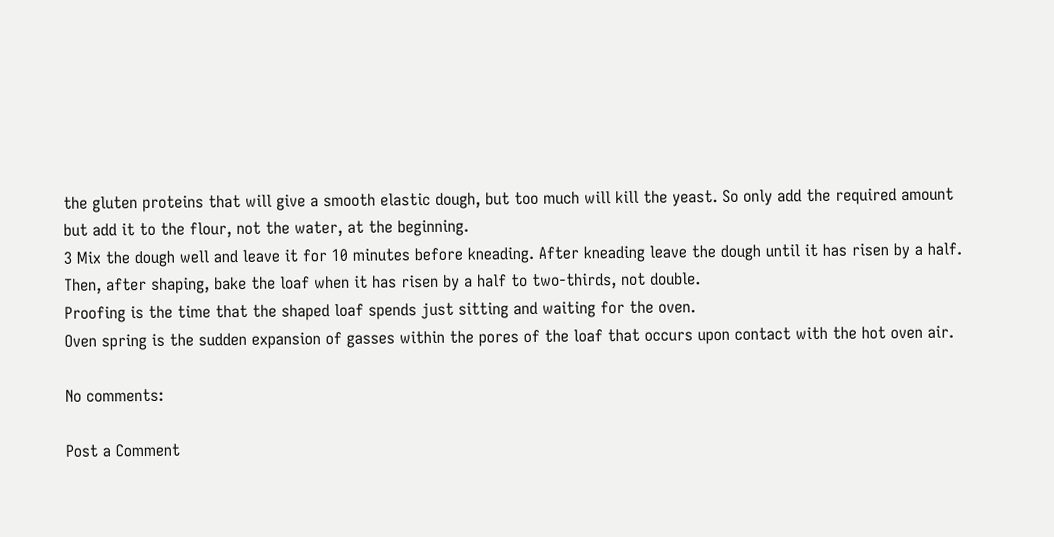the gluten proteins that will give a smooth elastic dough, but too much will kill the yeast. So only add the required amount but add it to the flour, not the water, at the beginning.
3 Mix the dough well and leave it for 10 minutes before kneading. After kneading leave the dough until it has risen by a half. Then, after shaping, bake the loaf when it has risen by a half to two-thirds, not double.
Proofing is the time that the shaped loaf spends just sitting and waiting for the oven.
Oven spring is the sudden expansion of gasses within the pores of the loaf that occurs upon contact with the hot oven air.

No comments:

Post a Comment